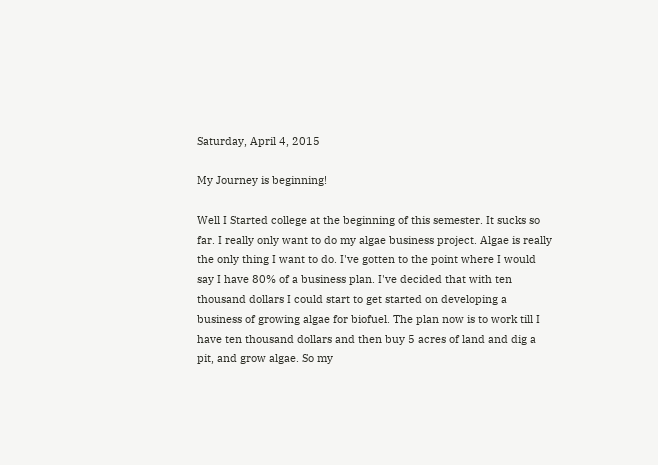Saturday, April 4, 2015

My Journey is beginning!

Well I Started college at the beginning of this semester. It sucks so far. I really only want to do my algae business project. Algae is really the only thing I want to do. I've gotten to the point where I would say I have 80% of a business plan. I've decided that with ten thousand dollars I could start to get started on developing a business of growing algae for biofuel. The plan now is to work till I have ten thousand dollars and then buy 5 acres of land and dig a pit, and grow algae. So my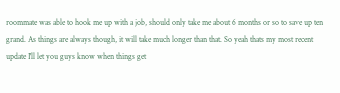roommate was able to hook me up with a job, should only take me about 6 months or so to save up ten grand. As things are always though, it will take much longer than that. So yeah thats my most recent update I'll let you guys know when things get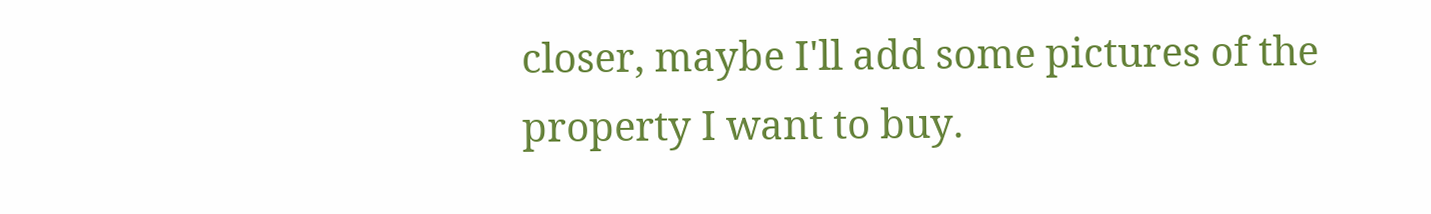closer, maybe I'll add some pictures of the property I want to buy.